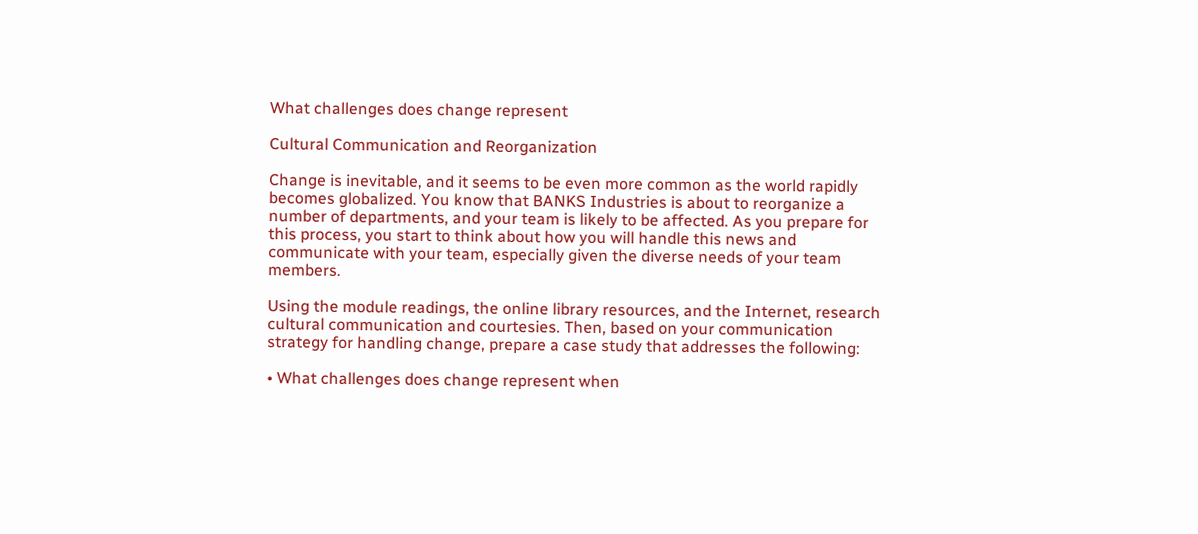What challenges does change represent

Cultural Communication and Reorganization

Change is inevitable, and it seems to be even more common as the world rapidly becomes globalized. You know that BANKS Industries is about to reorganize a number of departments, and your team is likely to be affected. As you prepare for this process, you start to think about how you will handle this news and communicate with your team, especially given the diverse needs of your team members.

Using the module readings, the online library resources, and the Internet, research cultural communication and courtesies. Then, based on your communication strategy for handling change, prepare a case study that addresses the following:

• What challenges does change represent when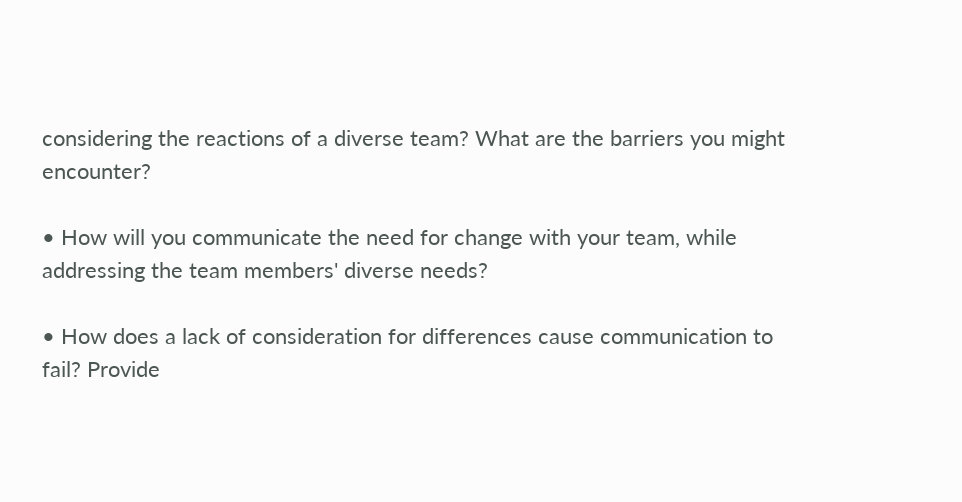considering the reactions of a diverse team? What are the barriers you might encounter?

• How will you communicate the need for change with your team, while addressing the team members' diverse needs?

• How does a lack of consideration for differences cause communication to fail? Provide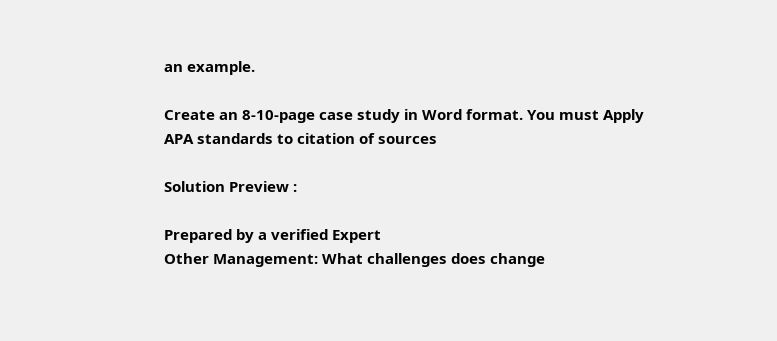an example.

Create an 8-10-page case study in Word format. You must Apply APA standards to citation of sources

Solution Preview :

Prepared by a verified Expert
Other Management: What challenges does change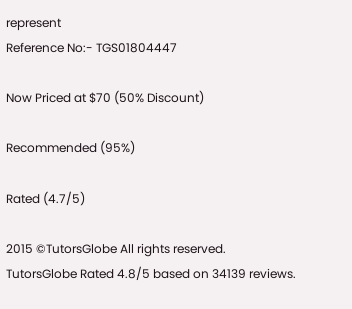represent
Reference No:- TGS01804447

Now Priced at $70 (50% Discount)

Recommended (95%)

Rated (4.7/5)

2015 ©TutorsGlobe All rights reserved. TutorsGlobe Rated 4.8/5 based on 34139 reviews.